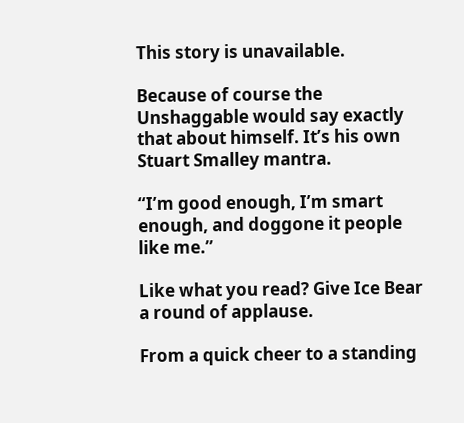This story is unavailable.

Because of course the Unshaggable would say exactly that about himself. It’s his own Stuart Smalley mantra.

“I’m good enough, I’m smart enough, and doggone it people like me.”

Like what you read? Give Ice Bear a round of applause.

From a quick cheer to a standing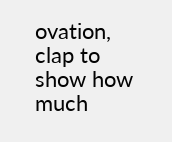ovation, clap to show how much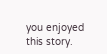you enjoyed this story.